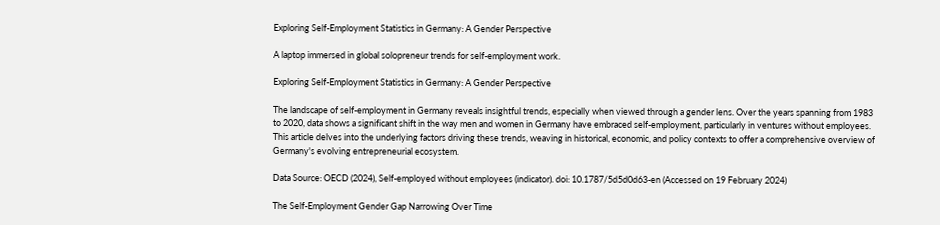Exploring Self-Employment Statistics in Germany: A Gender Perspective

A laptop immersed in global solopreneur trends for self-employment work.

Exploring Self-Employment Statistics in Germany: A Gender Perspective

The landscape of self-employment in Germany reveals insightful trends, especially when viewed through a gender lens. Over the years spanning from 1983 to 2020, data shows a significant shift in the way men and women in Germany have embraced self-employment, particularly in ventures without employees. This article delves into the underlying factors driving these trends, weaving in historical, economic, and policy contexts to offer a comprehensive overview of Germany's evolving entrepreneurial ecosystem.

Data Source: OECD (2024), Self-employed without employees (indicator). doi: 10.1787/5d5d0d63-en (Accessed on 19 February 2024)

The Self-Employment Gender Gap Narrowing Over Time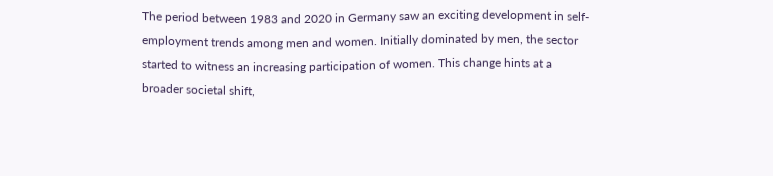The period between 1983 and 2020 in Germany saw an exciting development in self-employment trends among men and women. Initially dominated by men, the sector started to witness an increasing participation of women. This change hints at a broader societal shift,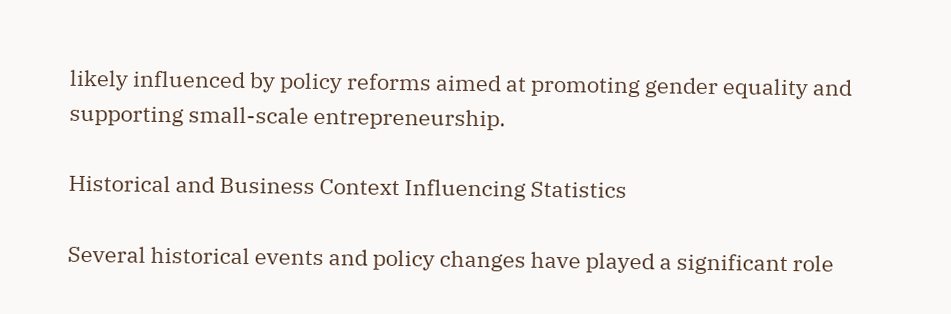likely influenced by policy reforms aimed at promoting gender equality and supporting small-scale entrepreneurship.

Historical and Business Context Influencing Statistics

Several historical events and policy changes have played a significant role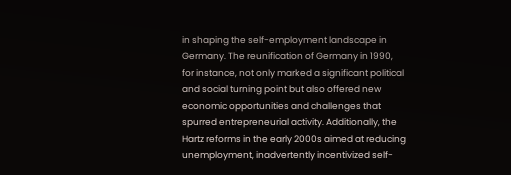in shaping the self-employment landscape in Germany. The reunification of Germany in 1990, for instance, not only marked a significant political and social turning point but also offered new economic opportunities and challenges that spurred entrepreneurial activity. Additionally, the Hartz reforms in the early 2000s aimed at reducing unemployment, inadvertently incentivized self-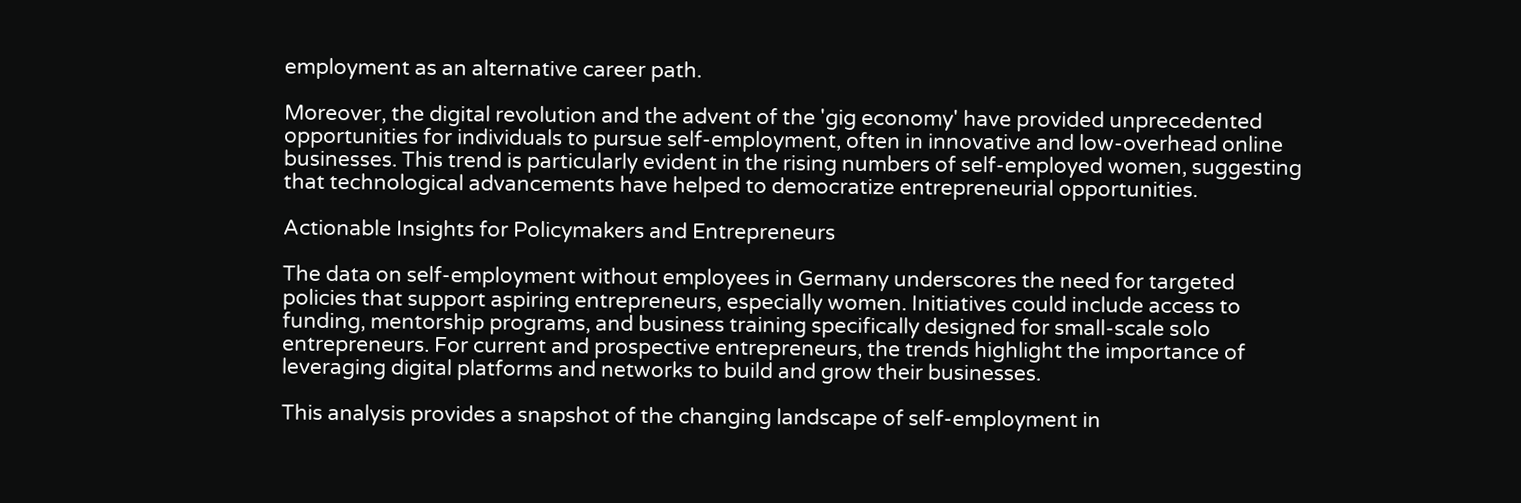employment as an alternative career path.

Moreover, the digital revolution and the advent of the 'gig economy' have provided unprecedented opportunities for individuals to pursue self-employment, often in innovative and low-overhead online businesses. This trend is particularly evident in the rising numbers of self-employed women, suggesting that technological advancements have helped to democratize entrepreneurial opportunities.

Actionable Insights for Policymakers and Entrepreneurs

The data on self-employment without employees in Germany underscores the need for targeted policies that support aspiring entrepreneurs, especially women. Initiatives could include access to funding, mentorship programs, and business training specifically designed for small-scale solo entrepreneurs. For current and prospective entrepreneurs, the trends highlight the importance of leveraging digital platforms and networks to build and grow their businesses.

This analysis provides a snapshot of the changing landscape of self-employment in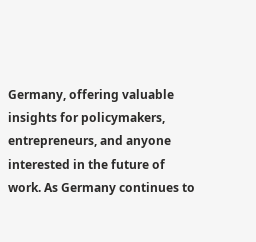Germany, offering valuable insights for policymakers, entrepreneurs, and anyone interested in the future of work. As Germany continues to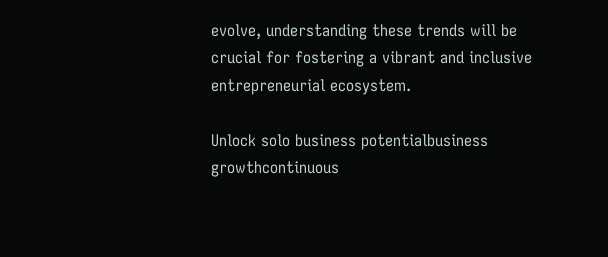evolve, understanding these trends will be crucial for fostering a vibrant and inclusive entrepreneurial ecosystem.

Unlock solo business potentialbusiness growthcontinuous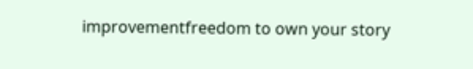improvementfreedom to own your story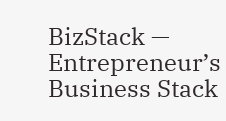BizStack — Entrepreneur’s Business Stack